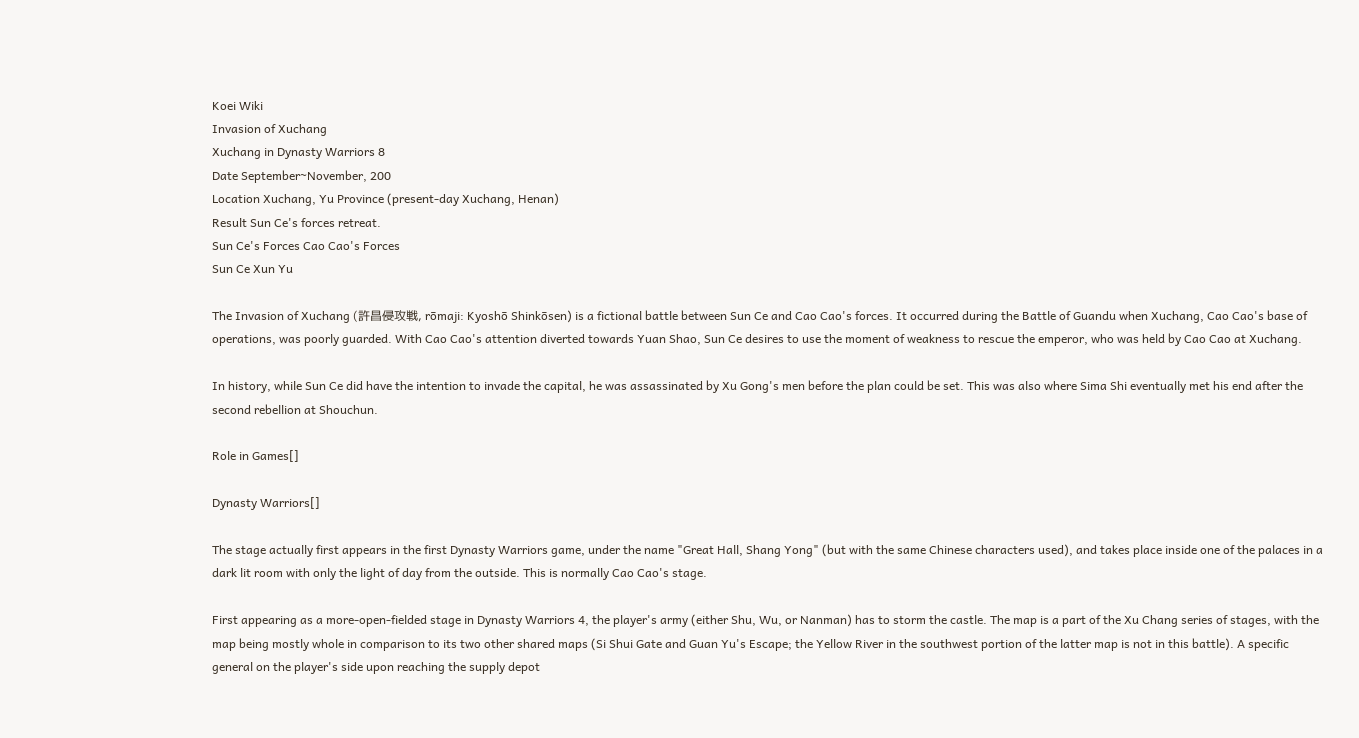Koei Wiki
Invasion of Xuchang
Xuchang in Dynasty Warriors 8
Date September~November, 200
Location Xuchang, Yu Province (present-day Xuchang, Henan)
Result Sun Ce's forces retreat.
Sun Ce's Forces Cao Cao's Forces
Sun Ce Xun Yu

The Invasion of Xuchang (許昌侵攻戦, rōmaji: Kyoshō Shinkōsen) is a fictional battle between Sun Ce and Cao Cao's forces. It occurred during the Battle of Guandu when Xuchang, Cao Cao's base of operations, was poorly guarded. With Cao Cao's attention diverted towards Yuan Shao, Sun Ce desires to use the moment of weakness to rescue the emperor, who was held by Cao Cao at Xuchang.

In history, while Sun Ce did have the intention to invade the capital, he was assassinated by Xu Gong's men before the plan could be set. This was also where Sima Shi eventually met his end after the second rebellion at Shouchun.

Role in Games[]

Dynasty Warriors[]

The stage actually first appears in the first Dynasty Warriors game, under the name "Great Hall, Shang Yong" (but with the same Chinese characters used), and takes place inside one of the palaces in a dark lit room with only the light of day from the outside. This is normally Cao Cao's stage.

First appearing as a more-open-fielded stage in Dynasty Warriors 4, the player's army (either Shu, Wu, or Nanman) has to storm the castle. The map is a part of the Xu Chang series of stages, with the map being mostly whole in comparison to its two other shared maps (Si Shui Gate and Guan Yu's Escape; the Yellow River in the southwest portion of the latter map is not in this battle). A specific general on the player's side upon reaching the supply depot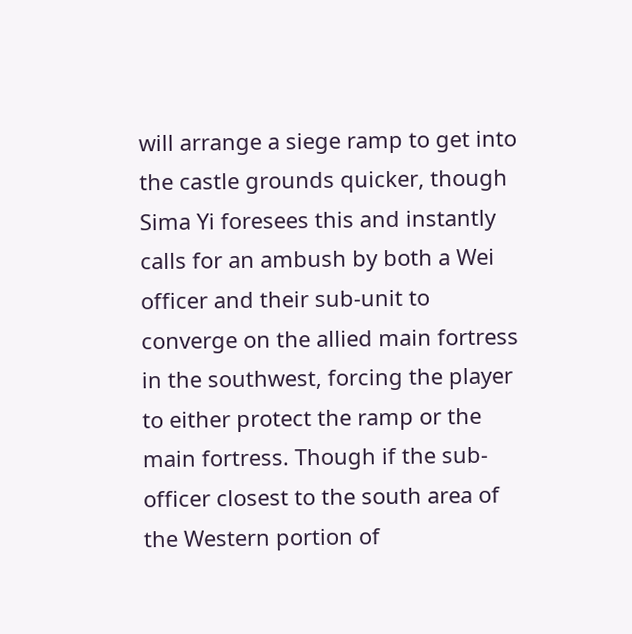will arrange a siege ramp to get into the castle grounds quicker, though Sima Yi foresees this and instantly calls for an ambush by both a Wei officer and their sub-unit to converge on the allied main fortress in the southwest, forcing the player to either protect the ramp or the main fortress. Though if the sub-officer closest to the south area of the Western portion of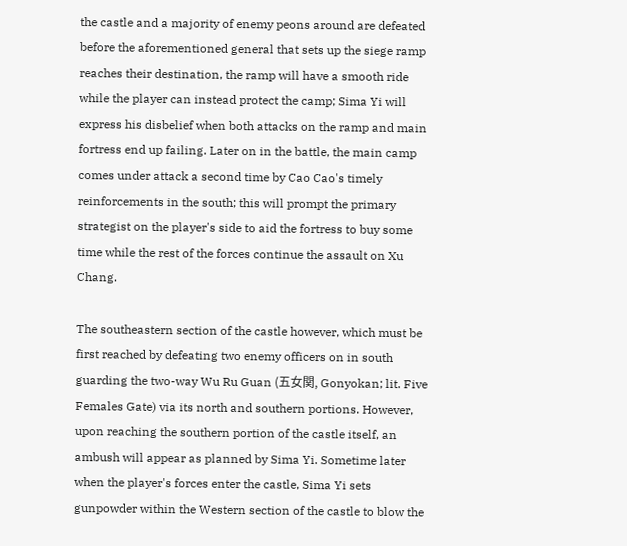the castle and a majority of enemy peons around are defeated before the aforementioned general that sets up the siege ramp reaches their destination, the ramp will have a smooth ride while the player can instead protect the camp; Sima Yi will express his disbelief when both attacks on the ramp and main fortress end up failing. Later on in the battle, the main camp comes under attack a second time by Cao Cao's timely reinforcements in the south; this will prompt the primary strategist on the player's side to aid the fortress to buy some time while the rest of the forces continue the assault on Xu Chang.

The southeastern section of the castle however, which must be first reached by defeating two enemy officers on in south guarding the two-way Wu Ru Guan (五女関, Gonyokan; lit. Five Females Gate) via its north and southern portions. However, upon reaching the southern portion of the castle itself, an ambush will appear as planned by Sima Yi. Sometime later when the player's forces enter the castle, Sima Yi sets gunpowder within the Western section of the castle to blow the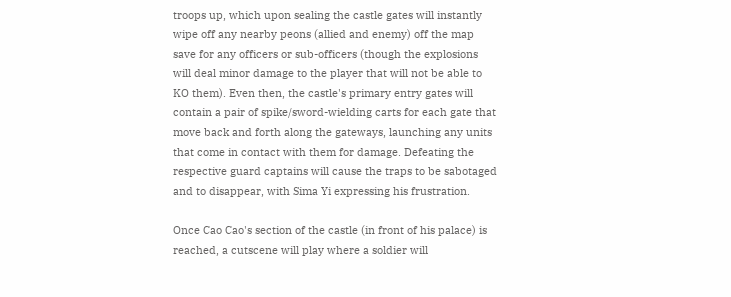troops up, which upon sealing the castle gates will instantly wipe off any nearby peons (allied and enemy) off the map save for any officers or sub-officers (though the explosions will deal minor damage to the player that will not be able to KO them). Even then, the castle's primary entry gates will contain a pair of spike/sword-wielding carts for each gate that move back and forth along the gateways, launching any units that come in contact with them for damage. Defeating the respective guard captains will cause the traps to be sabotaged and to disappear, with Sima Yi expressing his frustration.

Once Cao Cao's section of the castle (in front of his palace) is reached, a cutscene will play where a soldier will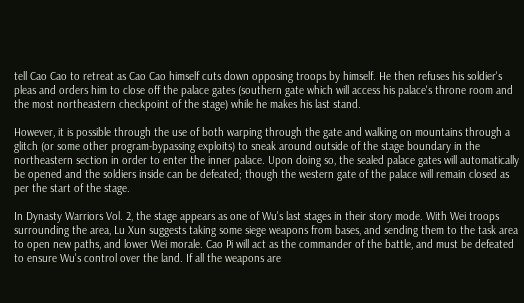tell Cao Cao to retreat as Cao Cao himself cuts down opposing troops by himself. He then refuses his soldier's pleas and orders him to close off the palace gates (southern gate which will access his palace's throne room and the most northeastern checkpoint of the stage) while he makes his last stand.

However, it is possible through the use of both warping through the gate and walking on mountains through a glitch (or some other program-bypassing exploits) to sneak around outside of the stage boundary in the northeastern section in order to enter the inner palace. Upon doing so, the sealed palace gates will automatically be opened and the soldiers inside can be defeated; though the western gate of the palace will remain closed as per the start of the stage.

In Dynasty Warriors Vol. 2, the stage appears as one of Wu's last stages in their story mode. With Wei troops surrounding the area, Lu Xun suggests taking some siege weapons from bases, and sending them to the task area to open new paths, and lower Wei morale. Cao Pi will act as the commander of the battle, and must be defeated to ensure Wu's control over the land. If all the weapons are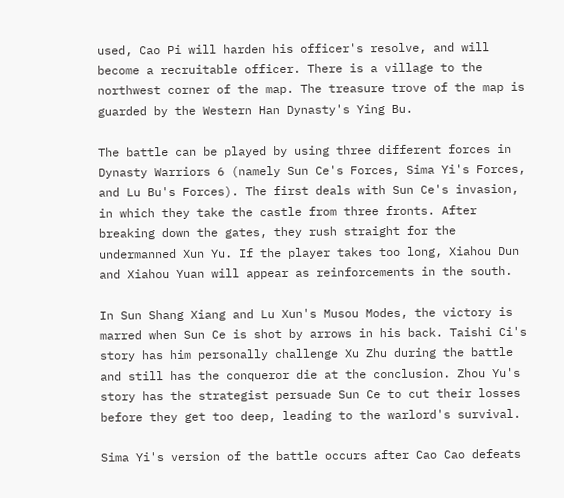used, Cao Pi will harden his officer's resolve, and will become a recruitable officer. There is a village to the northwest corner of the map. The treasure trove of the map is guarded by the Western Han Dynasty's Ying Bu.

The battle can be played by using three different forces in Dynasty Warriors 6 (namely Sun Ce's Forces, Sima Yi's Forces, and Lu Bu's Forces). The first deals with Sun Ce's invasion, in which they take the castle from three fronts. After breaking down the gates, they rush straight for the undermanned Xun Yu. If the player takes too long, Xiahou Dun and Xiahou Yuan will appear as reinforcements in the south.

In Sun Shang Xiang and Lu Xun's Musou Modes, the victory is marred when Sun Ce is shot by arrows in his back. Taishi Ci's story has him personally challenge Xu Zhu during the battle and still has the conqueror die at the conclusion. Zhou Yu's story has the strategist persuade Sun Ce to cut their losses before they get too deep, leading to the warlord's survival.

Sima Yi's version of the battle occurs after Cao Cao defeats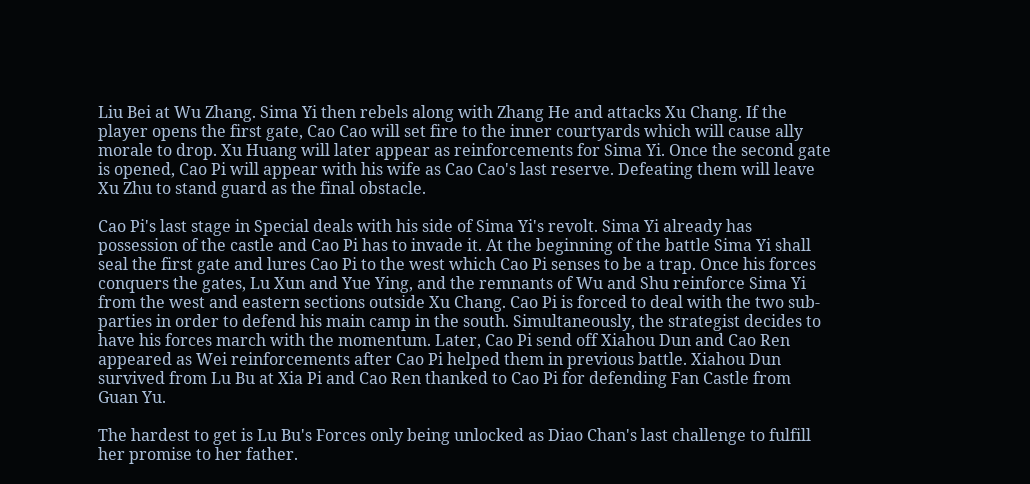Liu Bei at Wu Zhang. Sima Yi then rebels along with Zhang He and attacks Xu Chang. If the player opens the first gate, Cao Cao will set fire to the inner courtyards which will cause ally morale to drop. Xu Huang will later appear as reinforcements for Sima Yi. Once the second gate is opened, Cao Pi will appear with his wife as Cao Cao's last reserve. Defeating them will leave Xu Zhu to stand guard as the final obstacle.

Cao Pi's last stage in Special deals with his side of Sima Yi's revolt. Sima Yi already has possession of the castle and Cao Pi has to invade it. At the beginning of the battle Sima Yi shall seal the first gate and lures Cao Pi to the west which Cao Pi senses to be a trap. Once his forces conquers the gates, Lu Xun and Yue Ying, and the remnants of Wu and Shu reinforce Sima Yi from the west and eastern sections outside Xu Chang. Cao Pi is forced to deal with the two sub-parties in order to defend his main camp in the south. Simultaneously, the strategist decides to have his forces march with the momentum. Later, Cao Pi send off Xiahou Dun and Cao Ren appeared as Wei reinforcements after Cao Pi helped them in previous battle. Xiahou Dun survived from Lu Bu at Xia Pi and Cao Ren thanked to Cao Pi for defending Fan Castle from Guan Yu.

The hardest to get is Lu Bu's Forces only being unlocked as Diao Chan's last challenge to fulfill her promise to her father.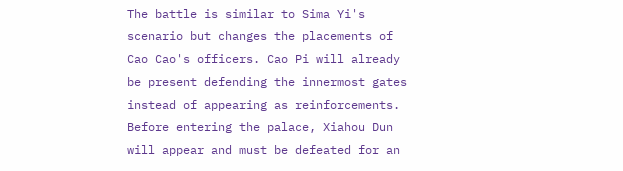The battle is similar to Sima Yi's scenario but changes the placements of Cao Cao's officers. Cao Pi will already be present defending the innermost gates instead of appearing as reinforcements. Before entering the palace, Xiahou Dun will appear and must be defeated for an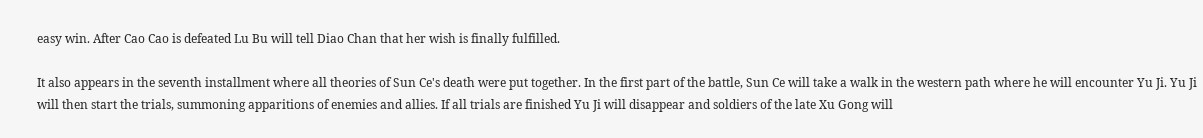easy win. After Cao Cao is defeated Lu Bu will tell Diao Chan that her wish is finally fulfilled.

It also appears in the seventh installment where all theories of Sun Ce's death were put together. In the first part of the battle, Sun Ce will take a walk in the western path where he will encounter Yu Ji. Yu Ji will then start the trials, summoning apparitions of enemies and allies. If all trials are finished Yu Ji will disappear and soldiers of the late Xu Gong will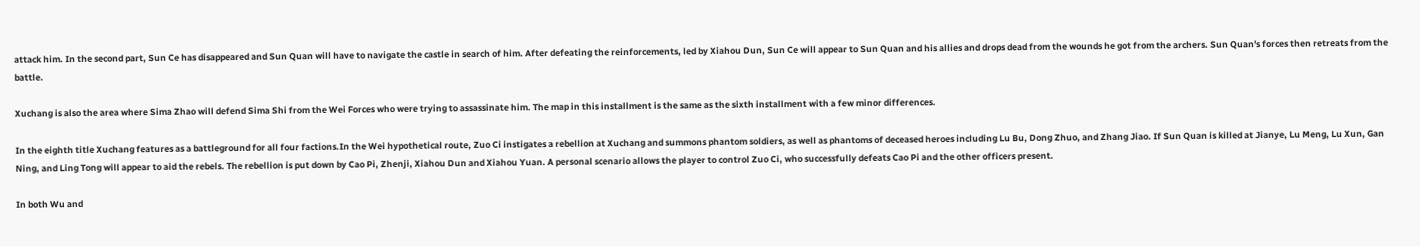attack him. In the second part, Sun Ce has disappeared and Sun Quan will have to navigate the castle in search of him. After defeating the reinforcements, led by Xiahou Dun, Sun Ce will appear to Sun Quan and his allies and drops dead from the wounds he got from the archers. Sun Quan's forces then retreats from the battle.

Xuchang is also the area where Sima Zhao will defend Sima Shi from the Wei Forces who were trying to assassinate him. The map in this installment is the same as the sixth installment with a few minor differences.

In the eighth title Xuchang features as a battleground for all four factions.In the Wei hypothetical route, Zuo Ci instigates a rebellion at Xuchang and summons phantom soldiers, as well as phantoms of deceased heroes including Lu Bu, Dong Zhuo, and Zhang Jiao. If Sun Quan is killed at Jianye, Lu Meng, Lu Xun, Gan Ning, and Ling Tong will appear to aid the rebels. The rebellion is put down by Cao Pi, Zhenji, Xiahou Dun and Xiahou Yuan. A personal scenario allows the player to control Zuo Ci, who successfully defeats Cao Pi and the other officers present.

In both Wu and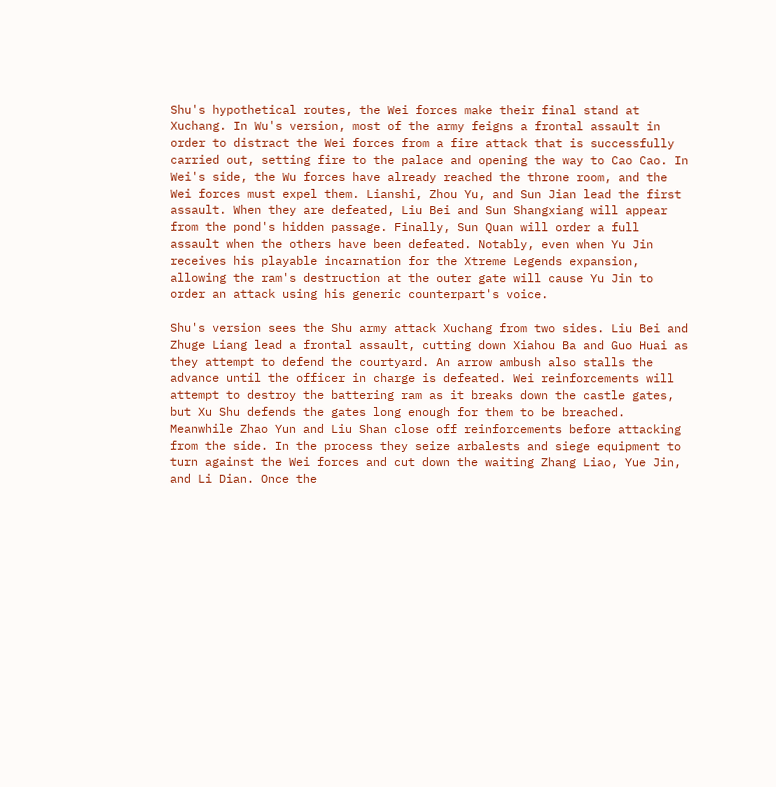Shu's hypothetical routes, the Wei forces make their final stand at Xuchang. In Wu's version, most of the army feigns a frontal assault in order to distract the Wei forces from a fire attack that is successfully carried out, setting fire to the palace and opening the way to Cao Cao. In Wei's side, the Wu forces have already reached the throne room, and the Wei forces must expel them. Lianshi, Zhou Yu, and Sun Jian lead the first assault. When they are defeated, Liu Bei and Sun Shangxiang will appear from the pond's hidden passage. Finally, Sun Quan will order a full assault when the others have been defeated. Notably, even when Yu Jin receives his playable incarnation for the Xtreme Legends expansion, allowing the ram's destruction at the outer gate will cause Yu Jin to order an attack using his generic counterpart's voice.

Shu's version sees the Shu army attack Xuchang from two sides. Liu Bei and Zhuge Liang lead a frontal assault, cutting down Xiahou Ba and Guo Huai as they attempt to defend the courtyard. An arrow ambush also stalls the advance until the officer in charge is defeated. Wei reinforcements will attempt to destroy the battering ram as it breaks down the castle gates, but Xu Shu defends the gates long enough for them to be breached. Meanwhile Zhao Yun and Liu Shan close off reinforcements before attacking from the side. In the process they seize arbalests and siege equipment to turn against the Wei forces and cut down the waiting Zhang Liao, Yue Jin, and Li Dian. Once the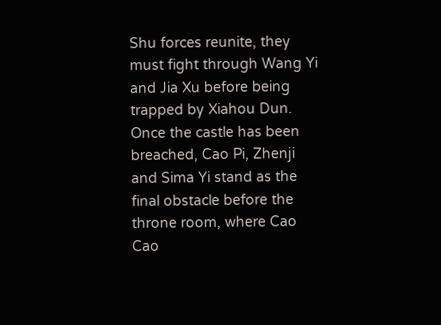Shu forces reunite, they must fight through Wang Yi and Jia Xu before being trapped by Xiahou Dun. Once the castle has been breached, Cao Pi, Zhenji and Sima Yi stand as the final obstacle before the throne room, where Cao Cao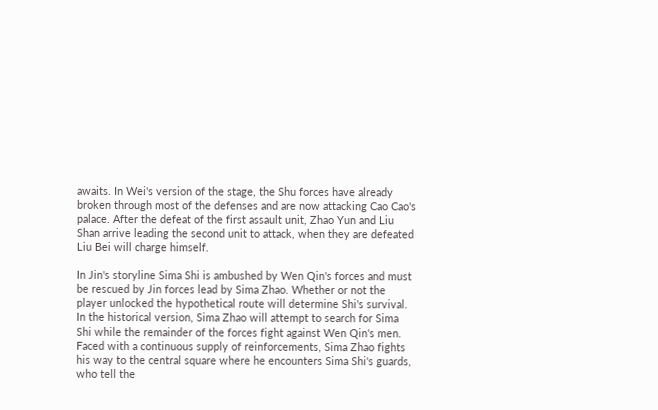awaits. In Wei's version of the stage, the Shu forces have already broken through most of the defenses and are now attacking Cao Cao's palace. After the defeat of the first assault unit, Zhao Yun and Liu Shan arrive leading the second unit to attack, when they are defeated Liu Bei will charge himself.

In Jin's storyline Sima Shi is ambushed by Wen Qin's forces and must be rescued by Jin forces lead by Sima Zhao. Whether or not the player unlocked the hypothetical route will determine Shi's survival. In the historical version, Sima Zhao will attempt to search for Sima Shi while the remainder of the forces fight against Wen Qin's men. Faced with a continuous supply of reinforcements, Sima Zhao fights his way to the central square where he encounters Sima Shi's guards, who tell the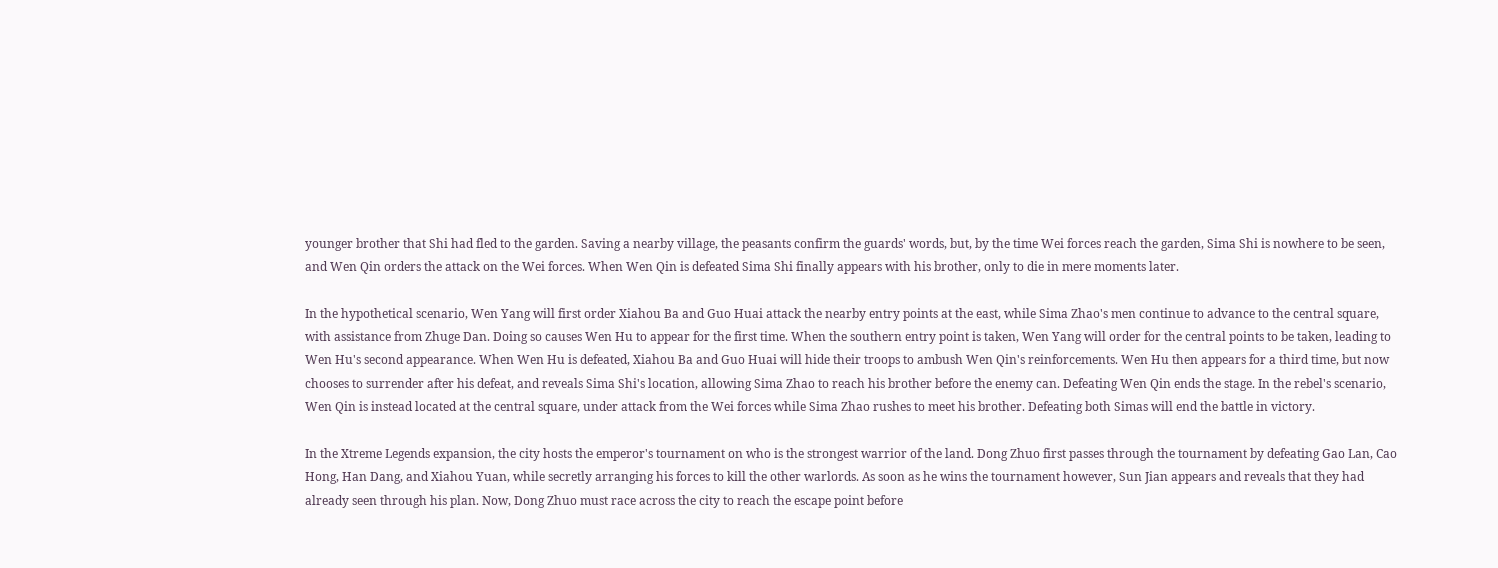younger brother that Shi had fled to the garden. Saving a nearby village, the peasants confirm the guards' words, but, by the time Wei forces reach the garden, Sima Shi is nowhere to be seen, and Wen Qin orders the attack on the Wei forces. When Wen Qin is defeated Sima Shi finally appears with his brother, only to die in mere moments later.

In the hypothetical scenario, Wen Yang will first order Xiahou Ba and Guo Huai attack the nearby entry points at the east, while Sima Zhao's men continue to advance to the central square, with assistance from Zhuge Dan. Doing so causes Wen Hu to appear for the first time. When the southern entry point is taken, Wen Yang will order for the central points to be taken, leading to Wen Hu's second appearance. When Wen Hu is defeated, Xiahou Ba and Guo Huai will hide their troops to ambush Wen Qin's reinforcements. Wen Hu then appears for a third time, but now chooses to surrender after his defeat, and reveals Sima Shi's location, allowing Sima Zhao to reach his brother before the enemy can. Defeating Wen Qin ends the stage. In the rebel's scenario, Wen Qin is instead located at the central square, under attack from the Wei forces while Sima Zhao rushes to meet his brother. Defeating both Simas will end the battle in victory.

In the Xtreme Legends expansion, the city hosts the emperor's tournament on who is the strongest warrior of the land. Dong Zhuo first passes through the tournament by defeating Gao Lan, Cao Hong, Han Dang, and Xiahou Yuan, while secretly arranging his forces to kill the other warlords. As soon as he wins the tournament however, Sun Jian appears and reveals that they had already seen through his plan. Now, Dong Zhuo must race across the city to reach the escape point before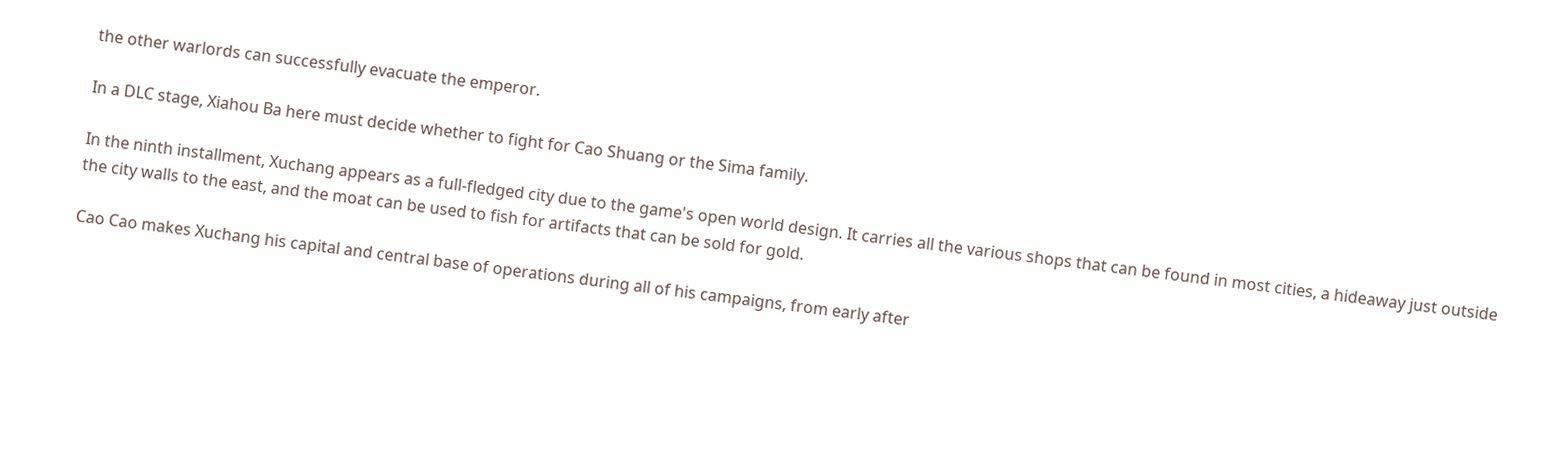the other warlords can successfully evacuate the emperor.

In a DLC stage, Xiahou Ba here must decide whether to fight for Cao Shuang or the Sima family.

In the ninth installment, Xuchang appears as a full-fledged city due to the game's open world design. It carries all the various shops that can be found in most cities, a hideaway just outside the city walls to the east, and the moat can be used to fish for artifacts that can be sold for gold.

Cao Cao makes Xuchang his capital and central base of operations during all of his campaigns, from early after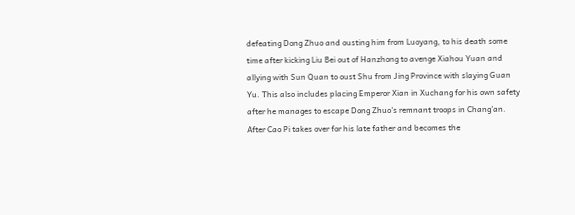defeating Dong Zhuo and ousting him from Luoyang, to his death some time after kicking Liu Bei out of Hanzhong to avenge Xiahou Yuan and allying with Sun Quan to oust Shu from Jing Province with slaying Guan Yu. This also includes placing Emperor Xian in Xuchang for his own safety after he manages to escape Dong Zhuo's remnant troops in Chang'an. After Cao Pi takes over for his late father and becomes the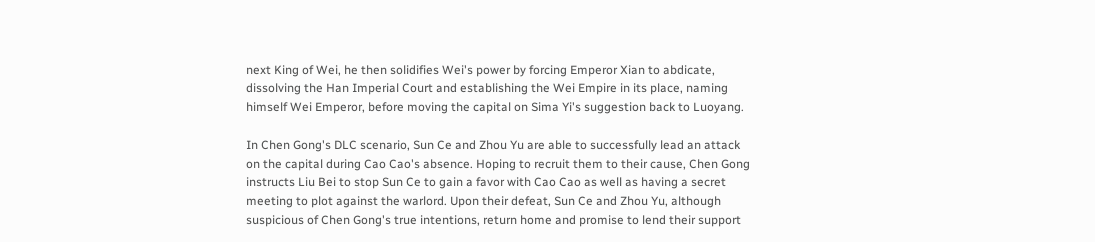next King of Wei, he then solidifies Wei's power by forcing Emperor Xian to abdicate, dissolving the Han Imperial Court and establishing the Wei Empire in its place, naming himself Wei Emperor, before moving the capital on Sima Yi's suggestion back to Luoyang.

In Chen Gong's DLC scenario, Sun Ce and Zhou Yu are able to successfully lead an attack on the capital during Cao Cao's absence. Hoping to recruit them to their cause, Chen Gong instructs Liu Bei to stop Sun Ce to gain a favor with Cao Cao as well as having a secret meeting to plot against the warlord. Upon their defeat, Sun Ce and Zhou Yu, although suspicious of Chen Gong's true intentions, return home and promise to lend their support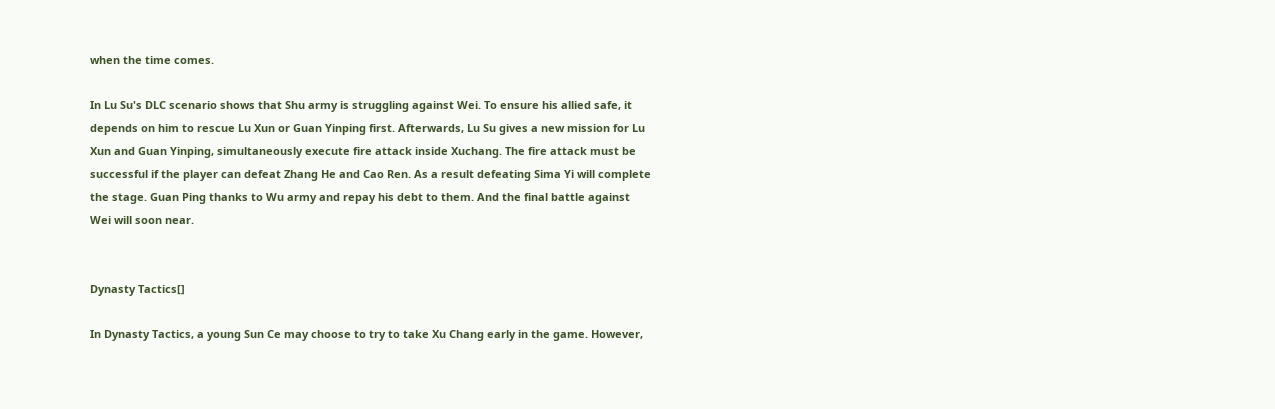when the time comes.

In Lu Su's DLC scenario shows that Shu army is struggling against Wei. To ensure his allied safe, it depends on him to rescue Lu Xun or Guan Yinping first. Afterwards, Lu Su gives a new mission for Lu Xun and Guan Yinping, simultaneously execute fire attack inside Xuchang. The fire attack must be successful if the player can defeat Zhang He and Cao Ren. As a result defeating Sima Yi will complete the stage. Guan Ping thanks to Wu army and repay his debt to them. And the final battle against Wei will soon near.


Dynasty Tactics[]

In Dynasty Tactics, a young Sun Ce may choose to try to take Xu Chang early in the game. However,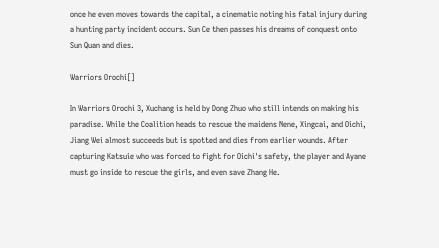once he even moves towards the capital, a cinematic noting his fatal injury during a hunting party incident occurs. Sun Ce then passes his dreams of conquest onto Sun Quan and dies.

Warriors Orochi[]

In Warriors Orochi 3, Xuchang is held by Dong Zhuo who still intends on making his paradise. While the Coalition heads to rescue the maidens Nene, Xingcai, and Oichi, Jiang Wei almost succeeds but is spotted and dies from earlier wounds. After capturing Katsuie who was forced to fight for Oichi's safety, the player and Ayane must go inside to rescue the girls, and even save Zhang He.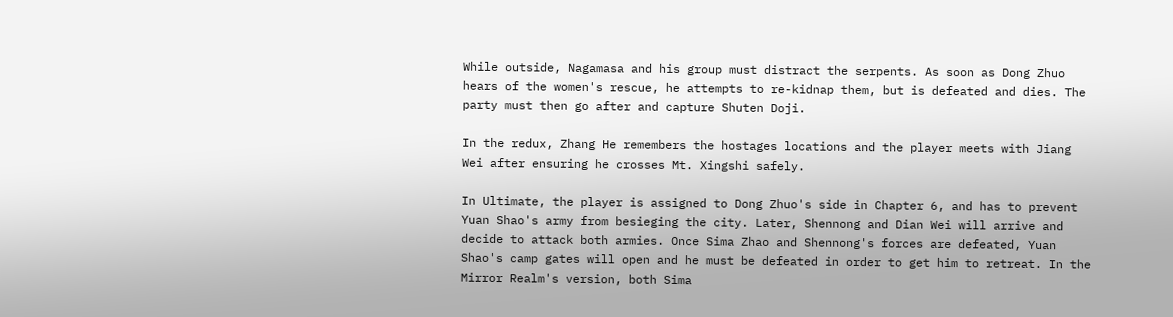While outside, Nagamasa and his group must distract the serpents. As soon as Dong Zhuo hears of the women's rescue, he attempts to re-kidnap them, but is defeated and dies. The party must then go after and capture Shuten Doji.

In the redux, Zhang He remembers the hostages locations and the player meets with Jiang Wei after ensuring he crosses Mt. Xingshi safely.

In Ultimate, the player is assigned to Dong Zhuo's side in Chapter 6, and has to prevent Yuan Shao's army from besieging the city. Later, Shennong and Dian Wei will arrive and decide to attack both armies. Once Sima Zhao and Shennong's forces are defeated, Yuan Shao's camp gates will open and he must be defeated in order to get him to retreat. In the Mirror Realm's version, both Sima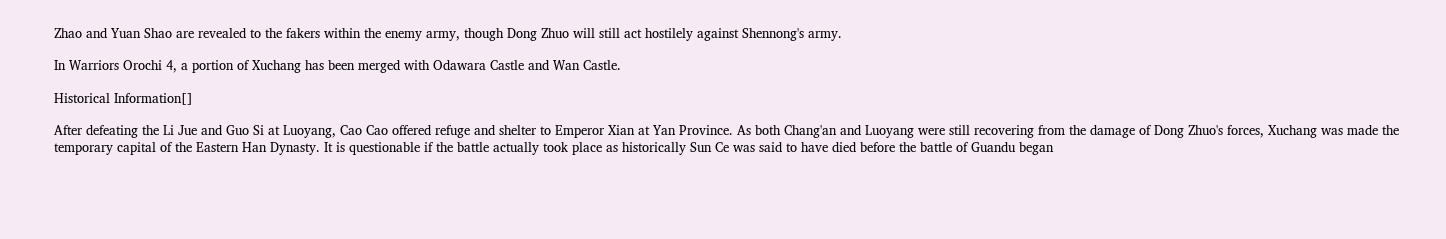Zhao and Yuan Shao are revealed to the fakers within the enemy army, though Dong Zhuo will still act hostilely against Shennong's army.

In Warriors Orochi 4, a portion of Xuchang has been merged with Odawara Castle and Wan Castle.

Historical Information[]

After defeating the Li Jue and Guo Si at Luoyang, Cao Cao offered refuge and shelter to Emperor Xian at Yan Province. As both Chang'an and Luoyang were still recovering from the damage of Dong Zhuo's forces, Xuchang was made the temporary capital of the Eastern Han Dynasty. It is questionable if the battle actually took place as historically Sun Ce was said to have died before the battle of Guandu began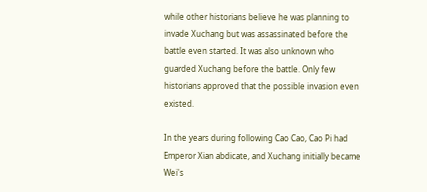while other historians believe he was planning to invade Xuchang but was assassinated before the battle even started. It was also unknown who guarded Xuchang before the battle. Only few historians approved that the possible invasion even existed.

In the years during following Cao Cao, Cao Pi had Emperor Xian abdicate, and Xuchang initially became Wei's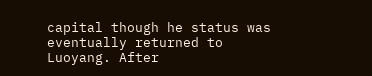capital though he status was eventually returned to Luoyang. After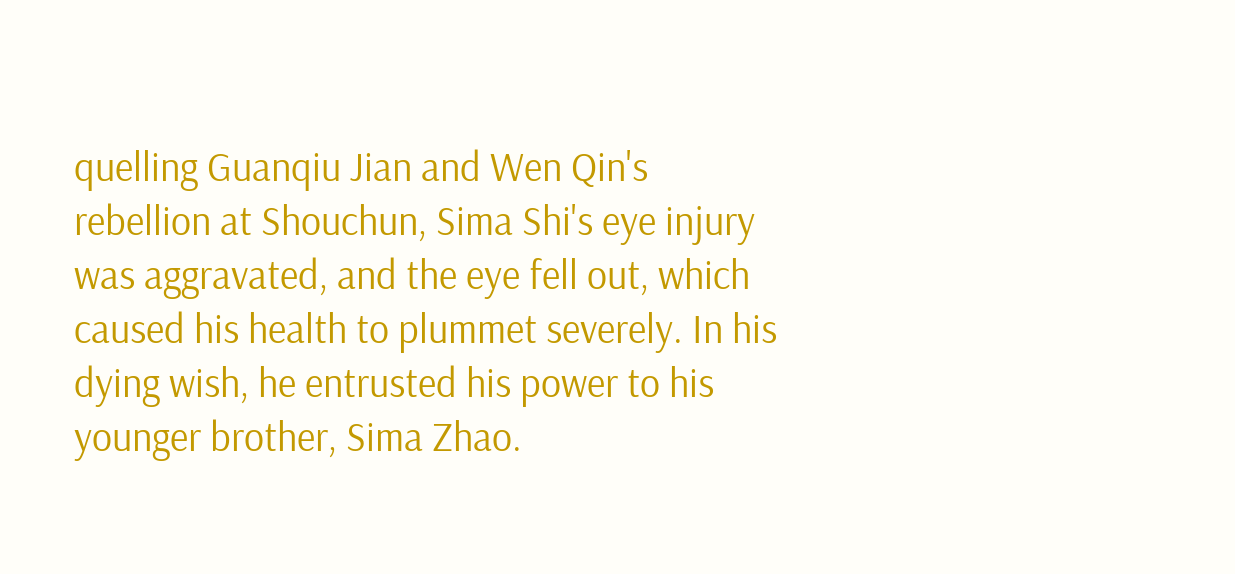quelling Guanqiu Jian and Wen Qin's rebellion at Shouchun, Sima Shi's eye injury was aggravated, and the eye fell out, which caused his health to plummet severely. In his dying wish, he entrusted his power to his younger brother, Sima Zhao.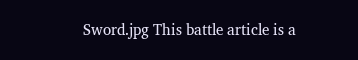Sword.jpg This battle article is a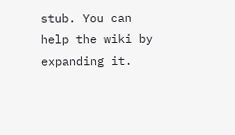stub. You can help the wiki by expanding it.